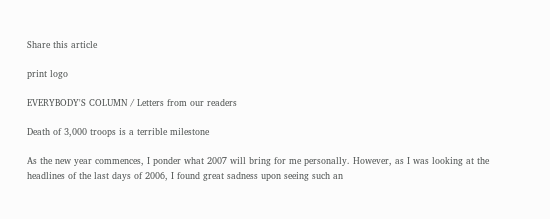Share this article

print logo

EVERYBODY'S COLUMN / Letters from our readers

Death of 3,000 troops is a terrible milestone

As the new year commences, I ponder what 2007 will bring for me personally. However, as I was looking at the headlines of the last days of 2006, I found great sadness upon seeing such an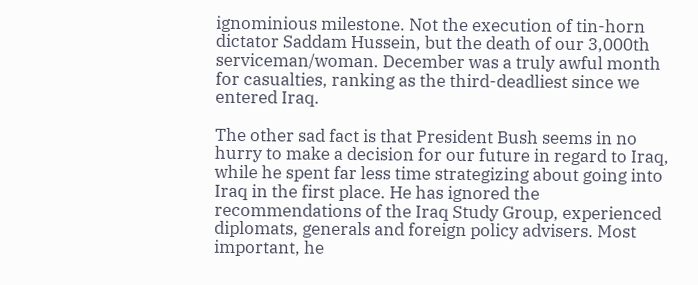ignominious milestone. Not the execution of tin-horn dictator Saddam Hussein, but the death of our 3,000th serviceman/woman. December was a truly awful month for casualties, ranking as the third-deadliest since we entered Iraq.

The other sad fact is that President Bush seems in no hurry to make a decision for our future in regard to Iraq, while he spent far less time strategizing about going into Iraq in the first place. He has ignored the recommendations of the Iraq Study Group, experienced diplomats, generals and foreign policy advisers. Most important, he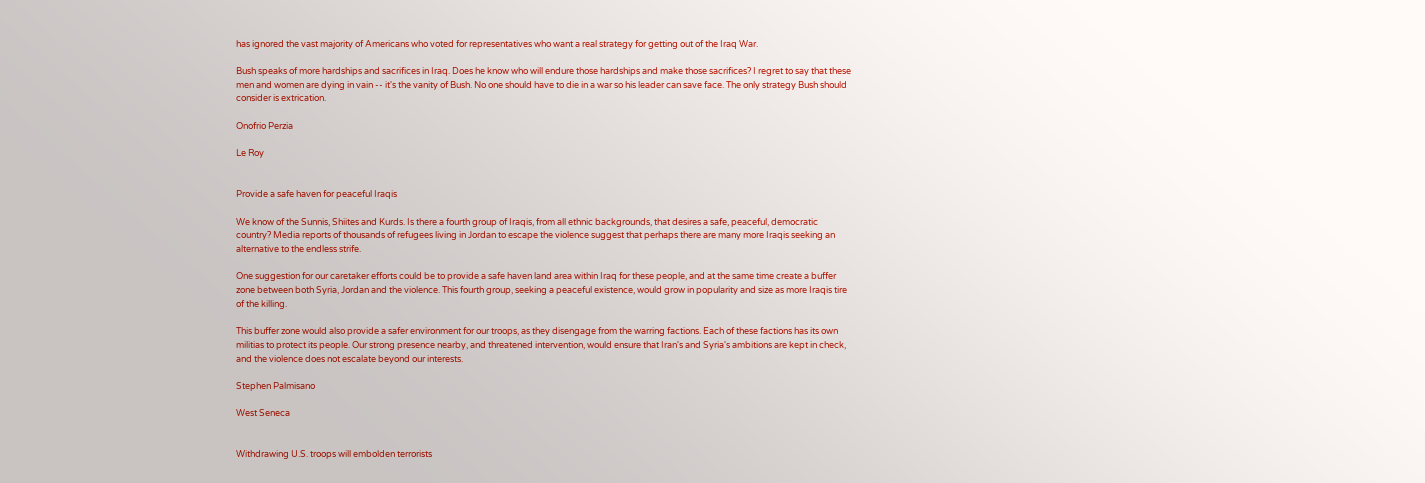has ignored the vast majority of Americans who voted for representatives who want a real strategy for getting out of the Iraq War.

Bush speaks of more hardships and sacrifices in Iraq. Does he know who will endure those hardships and make those sacrifices? I regret to say that these men and women are dying in vain -- it's the vanity of Bush. No one should have to die in a war so his leader can save face. The only strategy Bush should consider is extrication.

Onofrio Perzia

Le Roy


Provide a safe haven for peaceful Iraqis

We know of the Sunnis, Shiites and Kurds. Is there a fourth group of Iraqis, from all ethnic backgrounds, that desires a safe, peaceful, democratic country? Media reports of thousands of refugees living in Jordan to escape the violence suggest that perhaps there are many more Iraqis seeking an alternative to the endless strife.

One suggestion for our caretaker efforts could be to provide a safe haven land area within Iraq for these people, and at the same time create a buffer zone between both Syria, Jordan and the violence. This fourth group, seeking a peaceful existence, would grow in popularity and size as more Iraqis tire of the killing.

This buffer zone would also provide a safer environment for our troops, as they disengage from the warring factions. Each of these factions has its own militias to protect its people. Our strong presence nearby, and threatened intervention, would ensure that Iran's and Syria's ambitions are kept in check, and the violence does not escalate beyond our interests.

Stephen Palmisano

West Seneca


Withdrawing U.S. troops will embolden terrorists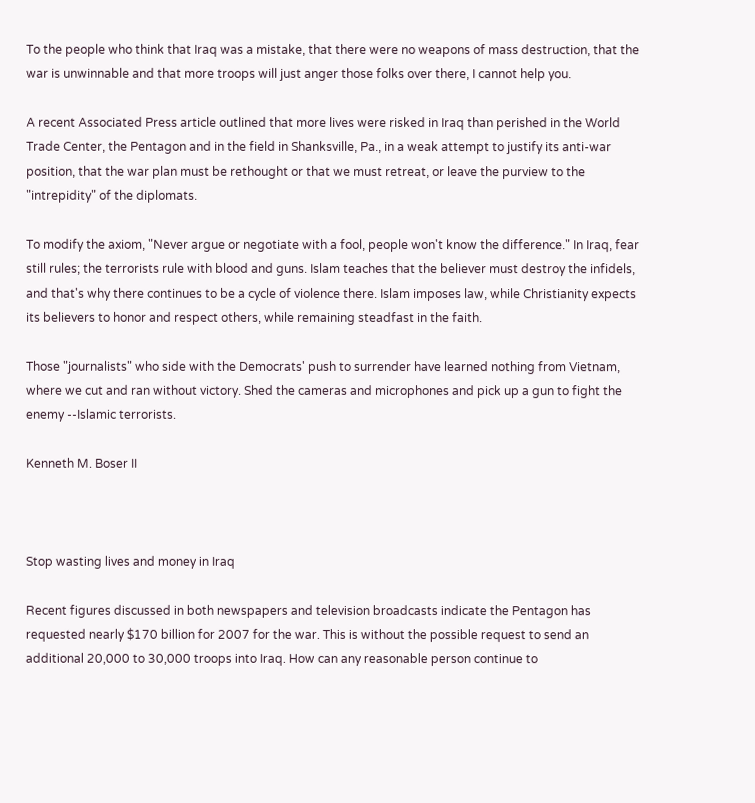To the people who think that Iraq was a mistake, that there were no weapons of mass destruction, that the war is unwinnable and that more troops will just anger those folks over there, I cannot help you.

A recent Associated Press article outlined that more lives were risked in Iraq than perished in the World Trade Center, the Pentagon and in the field in Shanksville, Pa., in a weak attempt to justify its anti-war position, that the war plan must be rethought or that we must retreat, or leave the purview to the "intrepidity" of the diplomats.

To modify the axiom, "Never argue or negotiate with a fool, people won't know the difference." In Iraq, fear still rules; the terrorists rule with blood and guns. Islam teaches that the believer must destroy the infidels, and that's why there continues to be a cycle of violence there. Islam imposes law, while Christianity expects its believers to honor and respect others, while remaining steadfast in the faith.

Those "journalists" who side with the Democrats' push to surrender have learned nothing from Vietnam, where we cut and ran without victory. Shed the cameras and microphones and pick up a gun to fight the enemy --Islamic terrorists.

Kenneth M. Boser II



Stop wasting lives and money in Iraq

Recent figures discussed in both newspapers and television broadcasts indicate the Pentagon has requested nearly $170 billion for 2007 for the war. This is without the possible request to send an additional 20,000 to 30,000 troops into Iraq. How can any reasonable person continue to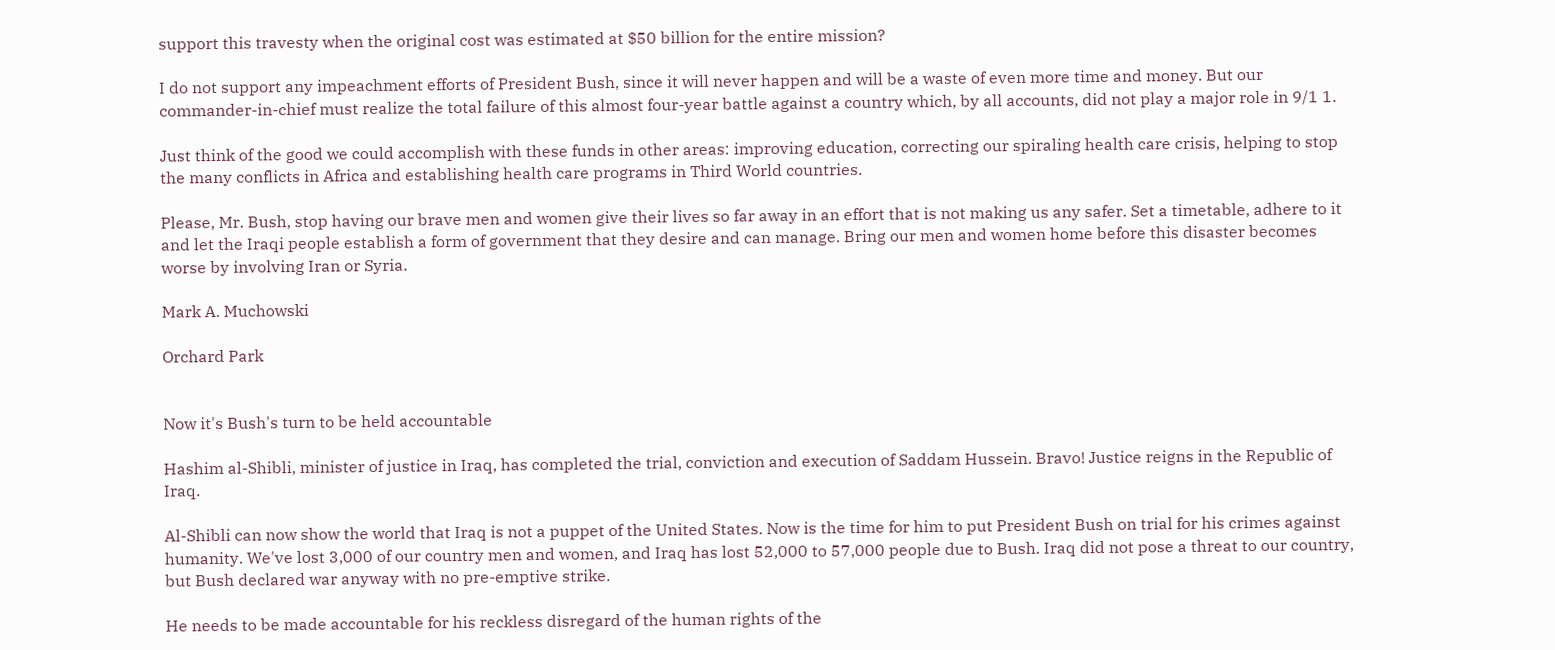support this travesty when the original cost was estimated at $50 billion for the entire mission?

I do not support any impeachment efforts of President Bush, since it will never happen and will be a waste of even more time and money. But our commander-in-chief must realize the total failure of this almost four-year battle against a country which, by all accounts, did not play a major role in 9/1 1.

Just think of the good we could accomplish with these funds in other areas: improving education, correcting our spiraling health care crisis, helping to stop the many conflicts in Africa and establishing health care programs in Third World countries.

Please, Mr. Bush, stop having our brave men and women give their lives so far away in an effort that is not making us any safer. Set a timetable, adhere to it and let the Iraqi people establish a form of government that they desire and can manage. Bring our men and women home before this disaster becomes worse by involving Iran or Syria.

Mark A. Muchowski

Orchard Park


Now it's Bush's turn to be held accountable

Hashim al-Shibli, minister of justice in Iraq, has completed the trial, conviction and execution of Saddam Hussein. Bravo! Justice reigns in the Republic of Iraq.

Al-Shibli can now show the world that Iraq is not a puppet of the United States. Now is the time for him to put President Bush on trial for his crimes against humanity. We've lost 3,000 of our country men and women, and Iraq has lost 52,000 to 57,000 people due to Bush. Iraq did not pose a threat to our country, but Bush declared war anyway with no pre-emptive strike.

He needs to be made accountable for his reckless disregard of the human rights of the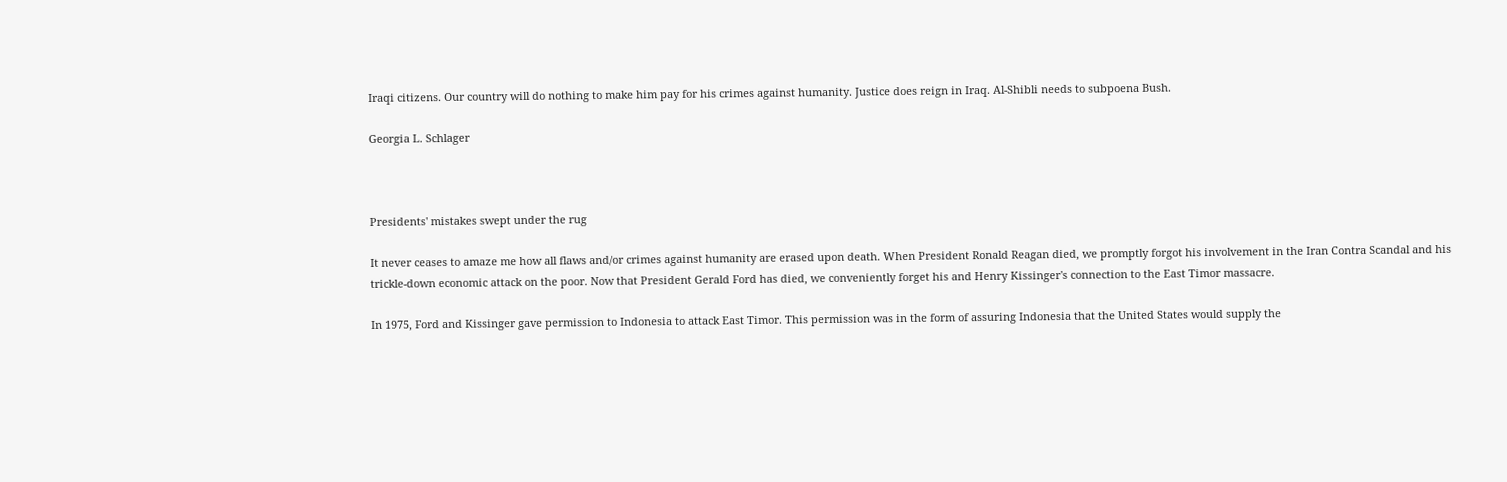Iraqi citizens. Our country will do nothing to make him pay for his crimes against humanity. Justice does reign in Iraq. Al-Shibli needs to subpoena Bush.

Georgia L. Schlager



Presidents' mistakes swept under the rug

It never ceases to amaze me how all flaws and/or crimes against humanity are erased upon death. When President Ronald Reagan died, we promptly forgot his involvement in the Iran Contra Scandal and his trickle-down economic attack on the poor. Now that President Gerald Ford has died, we conveniently forget his and Henry Kissinger's connection to the East Timor massacre.

In 1975, Ford and Kissinger gave permission to Indonesia to attack East Timor. This permission was in the form of assuring Indonesia that the United States would supply the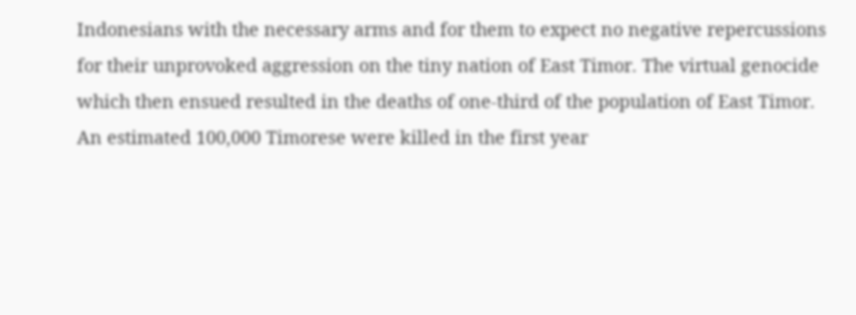Indonesians with the necessary arms and for them to expect no negative repercussions for their unprovoked aggression on the tiny nation of East Timor. The virtual genocide which then ensued resulted in the deaths of one-third of the population of East Timor. An estimated 100,000 Timorese were killed in the first year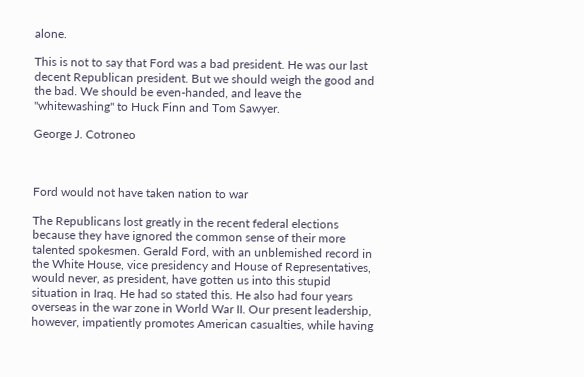alone.

This is not to say that Ford was a bad president. He was our last decent Republican president. But we should weigh the good and the bad. We should be even-handed, and leave the "whitewashing" to Huck Finn and Tom Sawyer.

George J. Cotroneo



Ford would not have taken nation to war

The Republicans lost greatly in the recent federal elections because they have ignored the common sense of their more talented spokesmen. Gerald Ford, with an unblemished record in the White House, vice presidency and House of Representatives, would never, as president, have gotten us into this stupid situation in Iraq. He had so stated this. He also had four years overseas in the war zone in World War II. Our present leadership, however, impatiently promotes American casualties, while having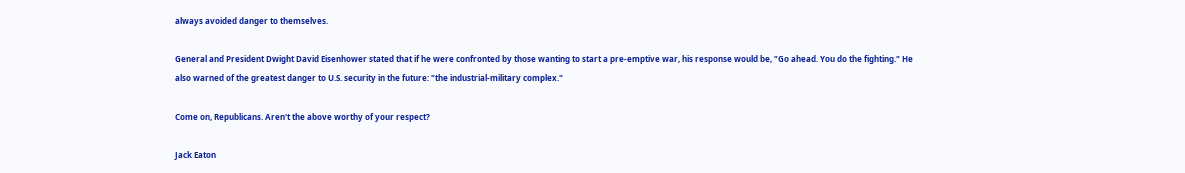always avoided danger to themselves.

General and President Dwight David Eisenhower stated that if he were confronted by those wanting to start a pre-emptive war, his response would be, "Go ahead. You do the fighting." He also warned of the greatest danger to U.S. security in the future: "the industrial-military complex."

Come on, Republicans. Aren't the above worthy of your respect?

Jack Eaton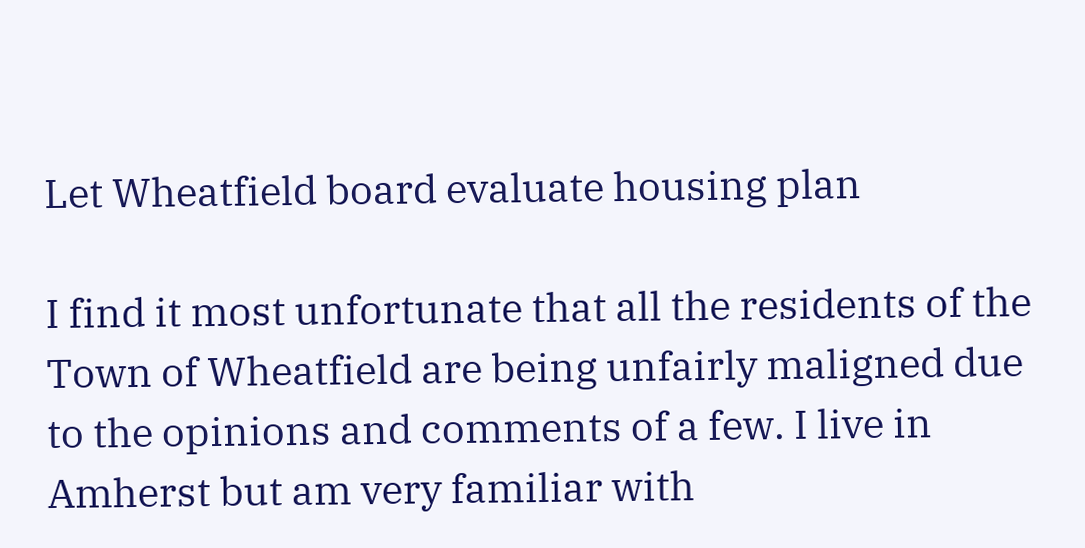Let Wheatfield board evaluate housing plan

I find it most unfortunate that all the residents of the Town of Wheatfield are being unfairly maligned due to the opinions and comments of a few. I live in Amherst but am very familiar with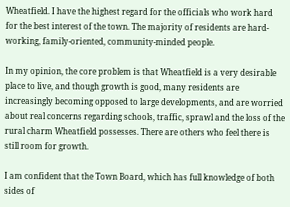Wheatfield. I have the highest regard for the officials who work hard for the best interest of the town. The majority of residents are hard-working, family-oriented, community-minded people.

In my opinion, the core problem is that Wheatfield is a very desirable place to live, and though growth is good, many residents are increasingly becoming opposed to large developments, and are worried about real concerns regarding schools, traffic, sprawl and the loss of the rural charm Wheatfield possesses. There are others who feel there is still room for growth.

I am confident that the Town Board, which has full knowledge of both sides of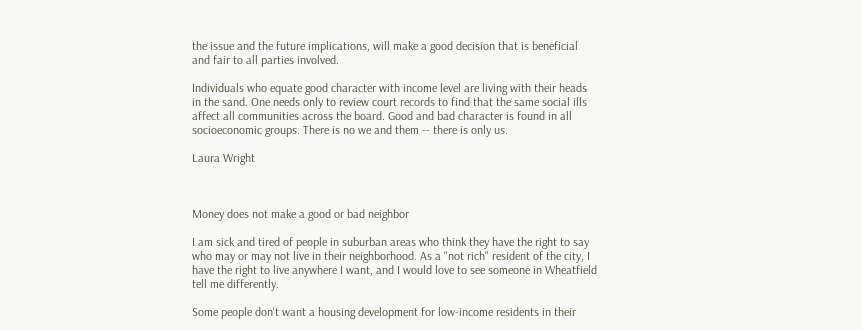the issue and the future implications, will make a good decision that is beneficial and fair to all parties involved.

Individuals who equate good character with income level are living with their heads in the sand. One needs only to review court records to find that the same social ills affect all communities across the board. Good and bad character is found in all socioeconomic groups. There is no we and them -- there is only us.

Laura Wright



Money does not make a good or bad neighbor

I am sick and tired of people in suburban areas who think they have the right to say who may or may not live in their neighborhood. As a "not rich" resident of the city, I have the right to live anywhere I want, and I would love to see someone in Wheatfield tell me differently.

Some people don't want a housing development for low-income residents in their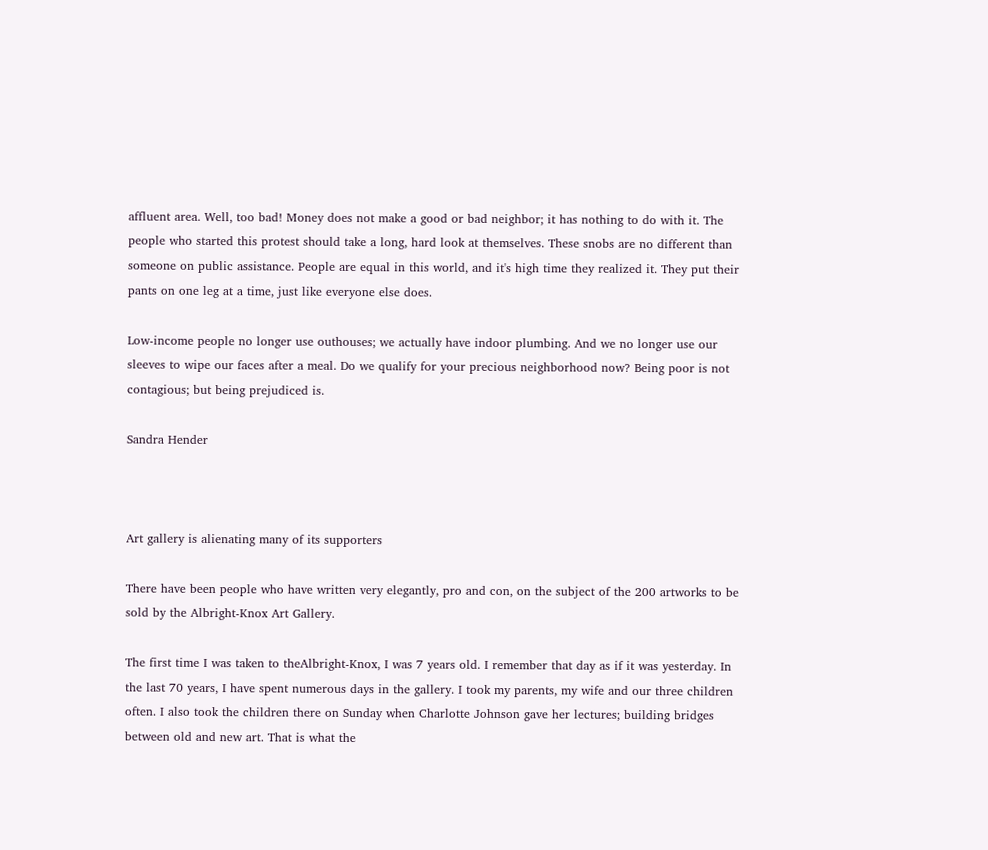affluent area. Well, too bad! Money does not make a good or bad neighbor; it has nothing to do with it. The people who started this protest should take a long, hard look at themselves. These snobs are no different than someone on public assistance. People are equal in this world, and it's high time they realized it. They put their pants on one leg at a time, just like everyone else does.

Low-income people no longer use outhouses; we actually have indoor plumbing. And we no longer use our sleeves to wipe our faces after a meal. Do we qualify for your precious neighborhood now? Being poor is not contagious; but being prejudiced is.

Sandra Hender



Art gallery is alienating many of its supporters

There have been people who have written very elegantly, pro and con, on the subject of the 200 artworks to be sold by the Albright-Knox Art Gallery.

The first time I was taken to theAlbright-Knox, I was 7 years old. I remember that day as if it was yesterday. In the last 70 years, I have spent numerous days in the gallery. I took my parents, my wife and our three children often. I also took the children there on Sunday when Charlotte Johnson gave her lectures; building bridges between old and new art. That is what the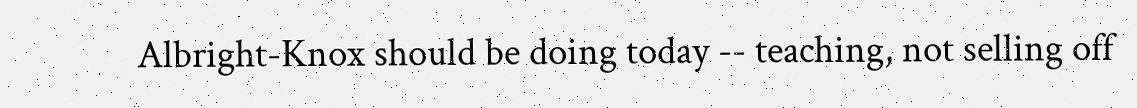Albright-Knox should be doing today -- teaching, not selling off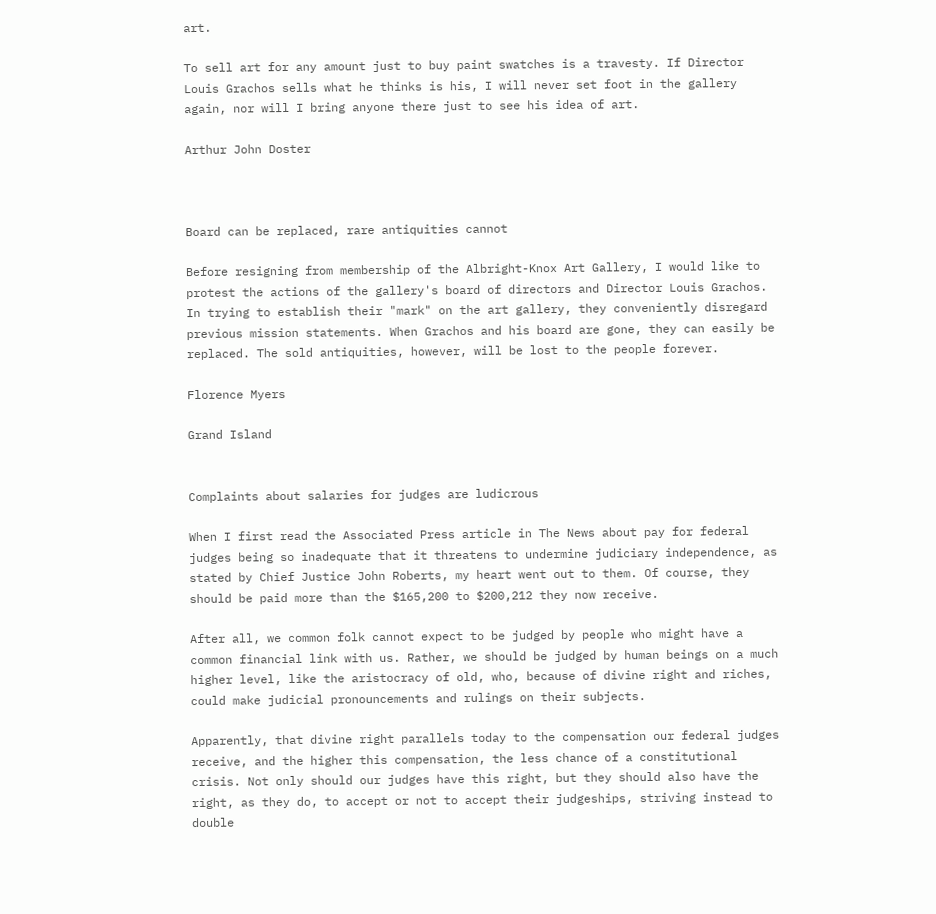art.

To sell art for any amount just to buy paint swatches is a travesty. If Director Louis Grachos sells what he thinks is his, I will never set foot in the gallery again, nor will I bring anyone there just to see his idea of art.

Arthur John Doster



Board can be replaced, rare antiquities cannot

Before resigning from membership of the Albright-Knox Art Gallery, I would like to protest the actions of the gallery's board of directors and Director Louis Grachos. In trying to establish their "mark" on the art gallery, they conveniently disregard previous mission statements. When Grachos and his board are gone, they can easily be replaced. The sold antiquities, however, will be lost to the people forever.

Florence Myers

Grand Island


Complaints about salaries for judges are ludicrous

When I first read the Associated Press article in The News about pay for federal judges being so inadequate that it threatens to undermine judiciary independence, as stated by Chief Justice John Roberts, my heart went out to them. Of course, they should be paid more than the $165,200 to $200,212 they now receive.

After all, we common folk cannot expect to be judged by people who might have a common financial link with us. Rather, we should be judged by human beings on a much higher level, like the aristocracy of old, who, because of divine right and riches, could make judicial pronouncements and rulings on their subjects.

Apparently, that divine right parallels today to the compensation our federal judges receive, and the higher this compensation, the less chance of a constitutional crisis. Not only should our judges have this right, but they should also have the right, as they do, to accept or not to accept their judgeships, striving instead to double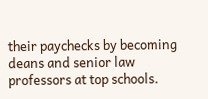their paychecks by becoming deans and senior law professors at top schools.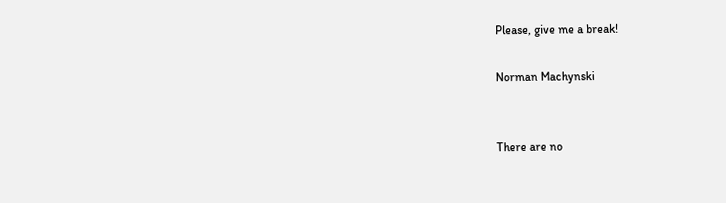Please, give me a break!

Norman Machynski


There are no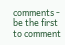comments - be the first to comment